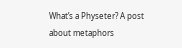What’s a Physeter? A post about metaphors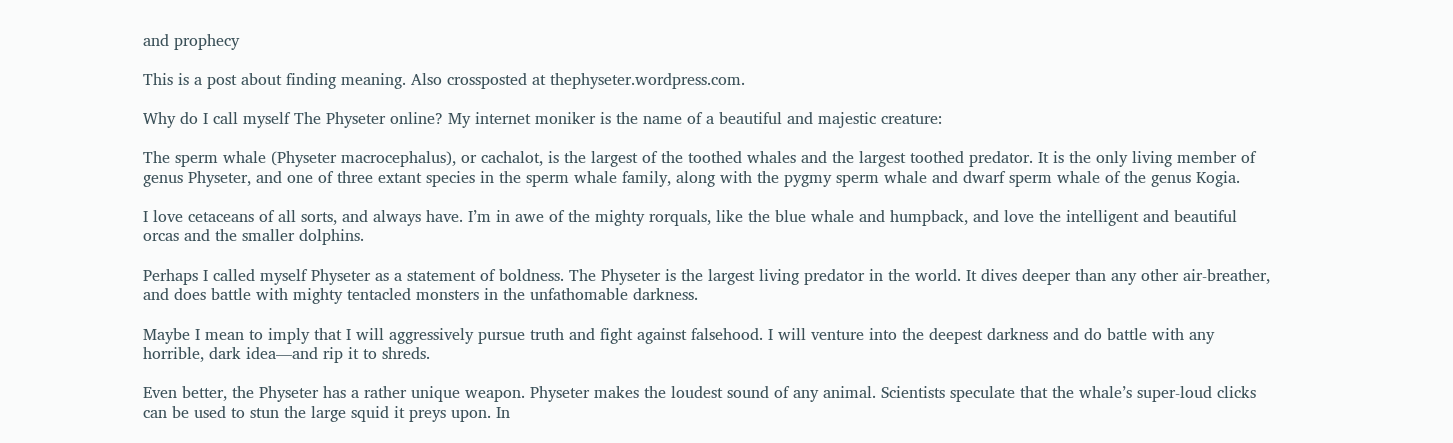and prophecy

This is a post about finding meaning. Also crossposted at thephyseter.wordpress.com.

Why do I call myself The Physeter online? My internet moniker is the name of a beautiful and majestic creature:

The sperm whale (Physeter macrocephalus), or cachalot, is the largest of the toothed whales and the largest toothed predator. It is the only living member of genus Physeter, and one of three extant species in the sperm whale family, along with the pygmy sperm whale and dwarf sperm whale of the genus Kogia.

I love cetaceans of all sorts, and always have. I’m in awe of the mighty rorquals, like the blue whale and humpback, and love the intelligent and beautiful orcas and the smaller dolphins.

Perhaps I called myself Physeter as a statement of boldness. The Physeter is the largest living predator in the world. It dives deeper than any other air-breather, and does battle with mighty tentacled monsters in the unfathomable darkness.

Maybe I mean to imply that I will aggressively pursue truth and fight against falsehood. I will venture into the deepest darkness and do battle with any horrible, dark idea—and rip it to shreds.

Even better, the Physeter has a rather unique weapon. Physeter makes the loudest sound of any animal. Scientists speculate that the whale’s super-loud clicks can be used to stun the large squid it preys upon. In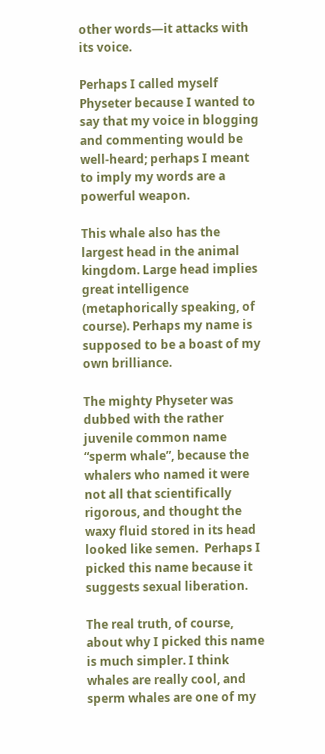other words—it attacks with its voice.

Perhaps I called myself Physeter because I wanted to say that my voice in blogging and commenting would be well-heard; perhaps I meant to imply my words are a powerful weapon.

This whale also has the largest head in the animal kingdom. Large head implies great intelligence (metaphorically speaking, of course). Perhaps my name is supposed to be a boast of my own brilliance.

The mighty Physeter was dubbed with the rather juvenile common name “sperm whale”, because the whalers who named it were not all that scientifically rigorous, and thought the waxy fluid stored in its head looked like semen.  Perhaps I picked this name because it suggests sexual liberation.

The real truth, of course, about why I picked this name is much simpler. I think whales are really cool, and sperm whales are one of my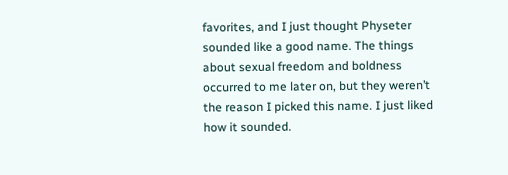favorites, and I just thought Physeter sounded like a good name. The things about sexual freedom and boldness occurred to me later on, but they weren’t the reason I picked this name. I just liked how it sounded.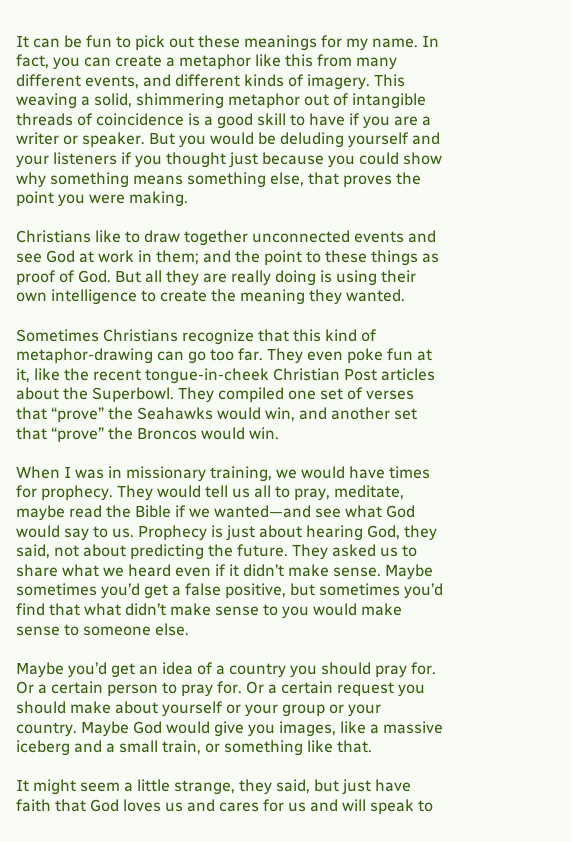It can be fun to pick out these meanings for my name. In fact, you can create a metaphor like this from many different events, and different kinds of imagery. This weaving a solid, shimmering metaphor out of intangible threads of coincidence is a good skill to have if you are a writer or speaker. But you would be deluding yourself and your listeners if you thought just because you could show why something means something else, that proves the point you were making.

Christians like to draw together unconnected events and see God at work in them; and the point to these things as proof of God. But all they are really doing is using their own intelligence to create the meaning they wanted.

Sometimes Christians recognize that this kind of metaphor-drawing can go too far. They even poke fun at it, like the recent tongue-in-cheek Christian Post articles about the Superbowl. They compiled one set of verses that “prove” the Seahawks would win, and another set that “prove” the Broncos would win.

When I was in missionary training, we would have times for prophecy. They would tell us all to pray, meditate, maybe read the Bible if we wanted—and see what God would say to us. Prophecy is just about hearing God, they said, not about predicting the future. They asked us to share what we heard even if it didn’t make sense. Maybe sometimes you’d get a false positive, but sometimes you’d find that what didn’t make sense to you would make sense to someone else.

Maybe you’d get an idea of a country you should pray for. Or a certain person to pray for. Or a certain request you should make about yourself or your group or your country. Maybe God would give you images, like a massive iceberg and a small train, or something like that.

It might seem a little strange, they said, but just have faith that God loves us and cares for us and will speak to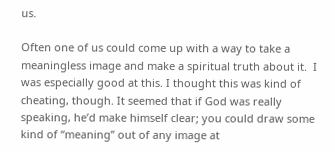us.

Often one of us could come up with a way to take a meaningless image and make a spiritual truth about it.  I was especially good at this. I thought this was kind of cheating, though. It seemed that if God was really speaking, he’d make himself clear; you could draw some kind of “meaning” out of any image at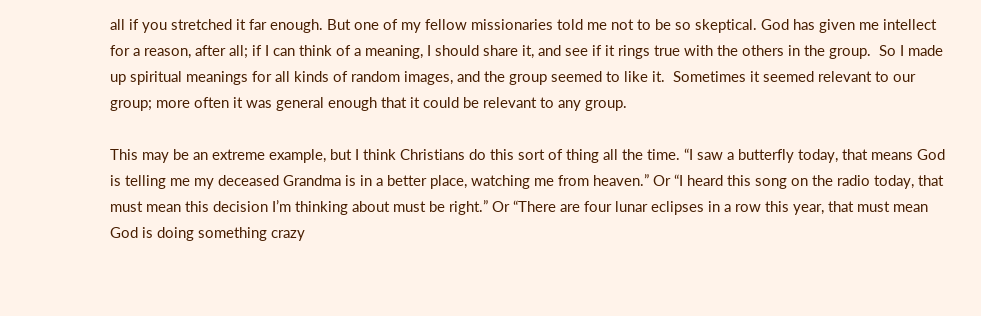all if you stretched it far enough. But one of my fellow missionaries told me not to be so skeptical. God has given me intellect for a reason, after all; if I can think of a meaning, I should share it, and see if it rings true with the others in the group.  So I made up spiritual meanings for all kinds of random images, and the group seemed to like it.  Sometimes it seemed relevant to our group; more often it was general enough that it could be relevant to any group.

This may be an extreme example, but I think Christians do this sort of thing all the time. “I saw a butterfly today, that means God is telling me my deceased Grandma is in a better place, watching me from heaven.” Or “I heard this song on the radio today, that must mean this decision I’m thinking about must be right.” Or “There are four lunar eclipses in a row this year, that must mean God is doing something crazy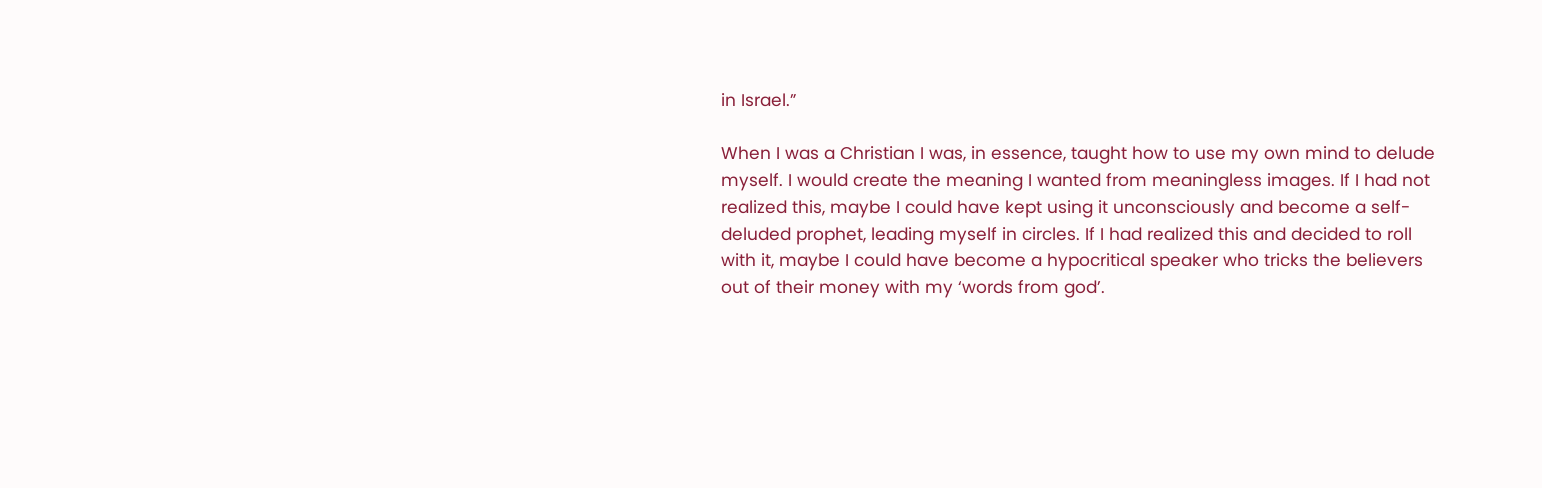in Israel.”

When I was a Christian I was, in essence, taught how to use my own mind to delude myself. I would create the meaning I wanted from meaningless images. If I had not realized this, maybe I could have kept using it unconsciously and become a self-deluded prophet, leading myself in circles. If I had realized this and decided to roll with it, maybe I could have become a hypocritical speaker who tricks the believers out of their money with my ‘words from god’.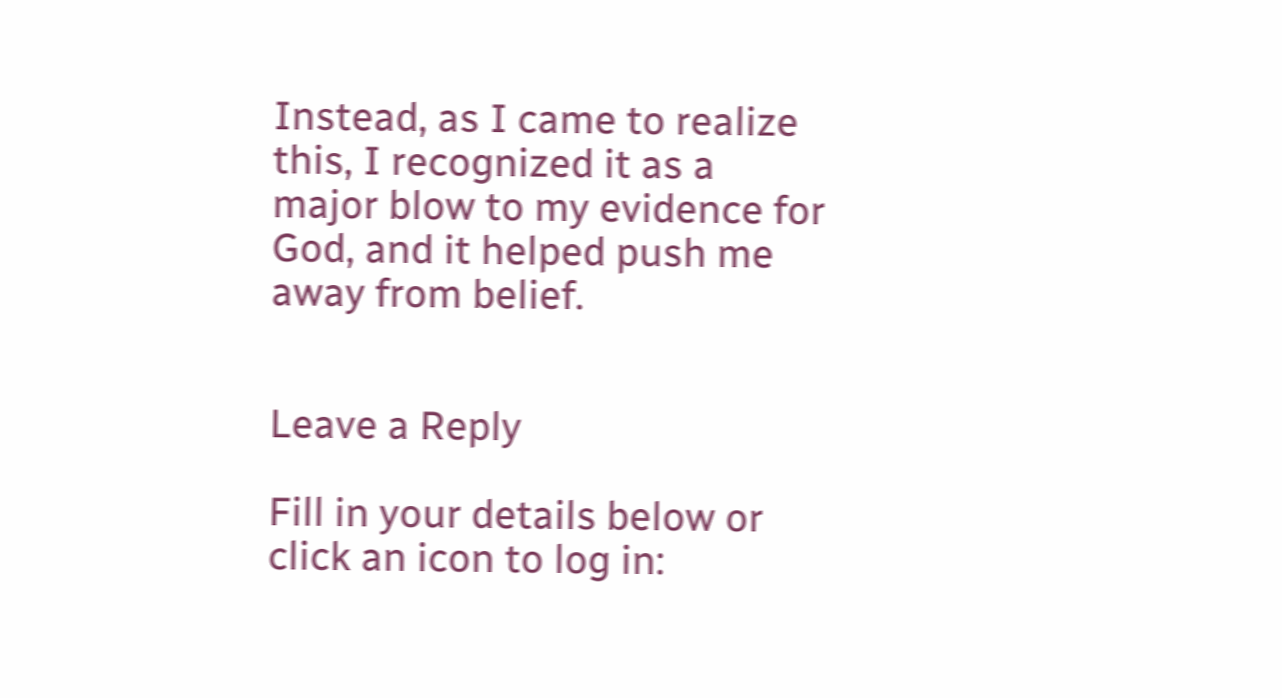Instead, as I came to realize this, I recognized it as a major blow to my evidence for God, and it helped push me away from belief.


Leave a Reply

Fill in your details below or click an icon to log in: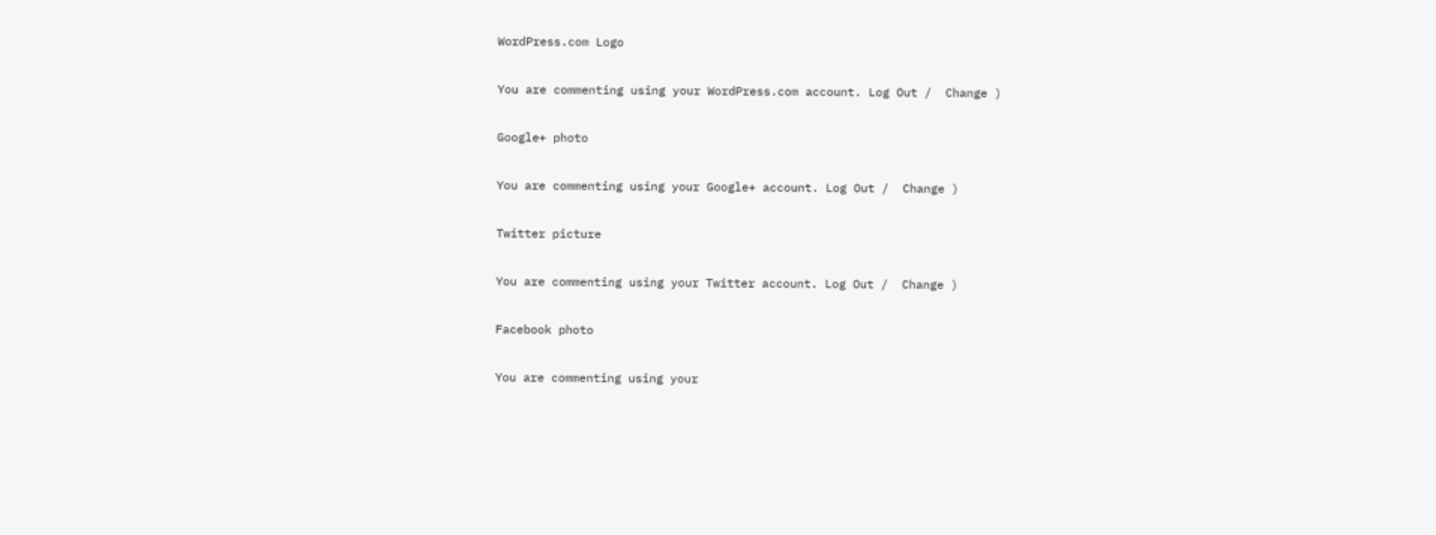WordPress.com Logo

You are commenting using your WordPress.com account. Log Out /  Change )

Google+ photo

You are commenting using your Google+ account. Log Out /  Change )

Twitter picture

You are commenting using your Twitter account. Log Out /  Change )

Facebook photo

You are commenting using your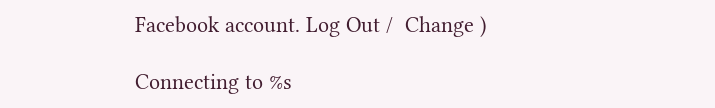Facebook account. Log Out /  Change )

Connecting to %s